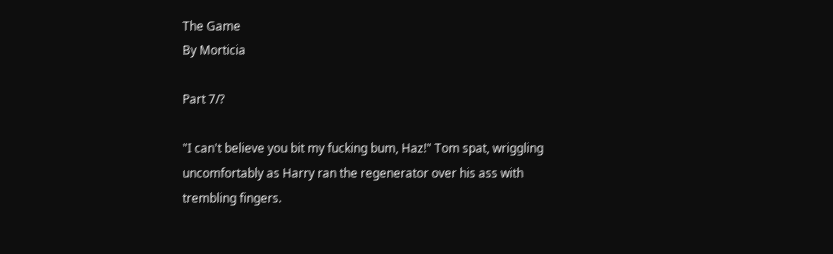The Game
By Morticia

Part 7/?

"I can't believe you bit my fucking bum, Haz!" Tom spat, wriggling
uncomfortably as Harry ran the regenerator over his ass with
trembling fingers.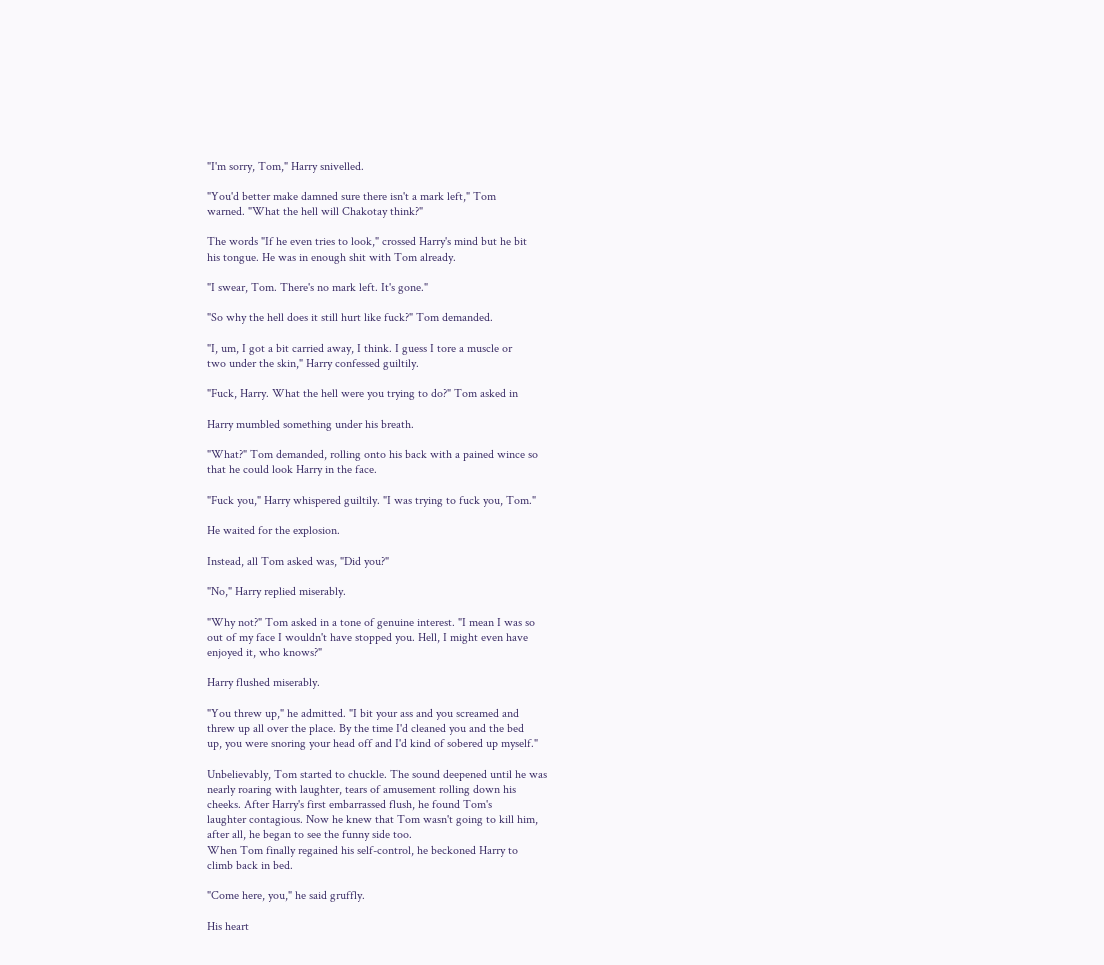"I'm sorry, Tom," Harry snivelled.

"You'd better make damned sure there isn't a mark left," Tom
warned. "What the hell will Chakotay think?"

The words "If he even tries to look," crossed Harry's mind but he bit
his tongue. He was in enough shit with Tom already.

"I swear, Tom. There's no mark left. It's gone."

"So why the hell does it still hurt like fuck?" Tom demanded.

"I, um, I got a bit carried away, I think. I guess I tore a muscle or
two under the skin," Harry confessed guiltily.

"Fuck, Harry. What the hell were you trying to do?" Tom asked in

Harry mumbled something under his breath.

"What?" Tom demanded, rolling onto his back with a pained wince so
that he could look Harry in the face.

"Fuck you," Harry whispered guiltily. "I was trying to fuck you, Tom."

He waited for the explosion.

Instead, all Tom asked was, "Did you?"

"No," Harry replied miserably.

"Why not?" Tom asked in a tone of genuine interest. "I mean I was so
out of my face I wouldn't have stopped you. Hell, I might even have
enjoyed it, who knows?"

Harry flushed miserably.

"You threw up," he admitted. "I bit your ass and you screamed and
threw up all over the place. By the time I'd cleaned you and the bed
up, you were snoring your head off and I'd kind of sobered up myself."

Unbelievably, Tom started to chuckle. The sound deepened until he was
nearly roaring with laughter, tears of amusement rolling down his
cheeks. After Harry's first embarrassed flush, he found Tom's
laughter contagious. Now he knew that Tom wasn't going to kill him,
after all, he began to see the funny side too.
When Tom finally regained his self-control, he beckoned Harry to
climb back in bed.

"Come here, you," he said gruffly.

His heart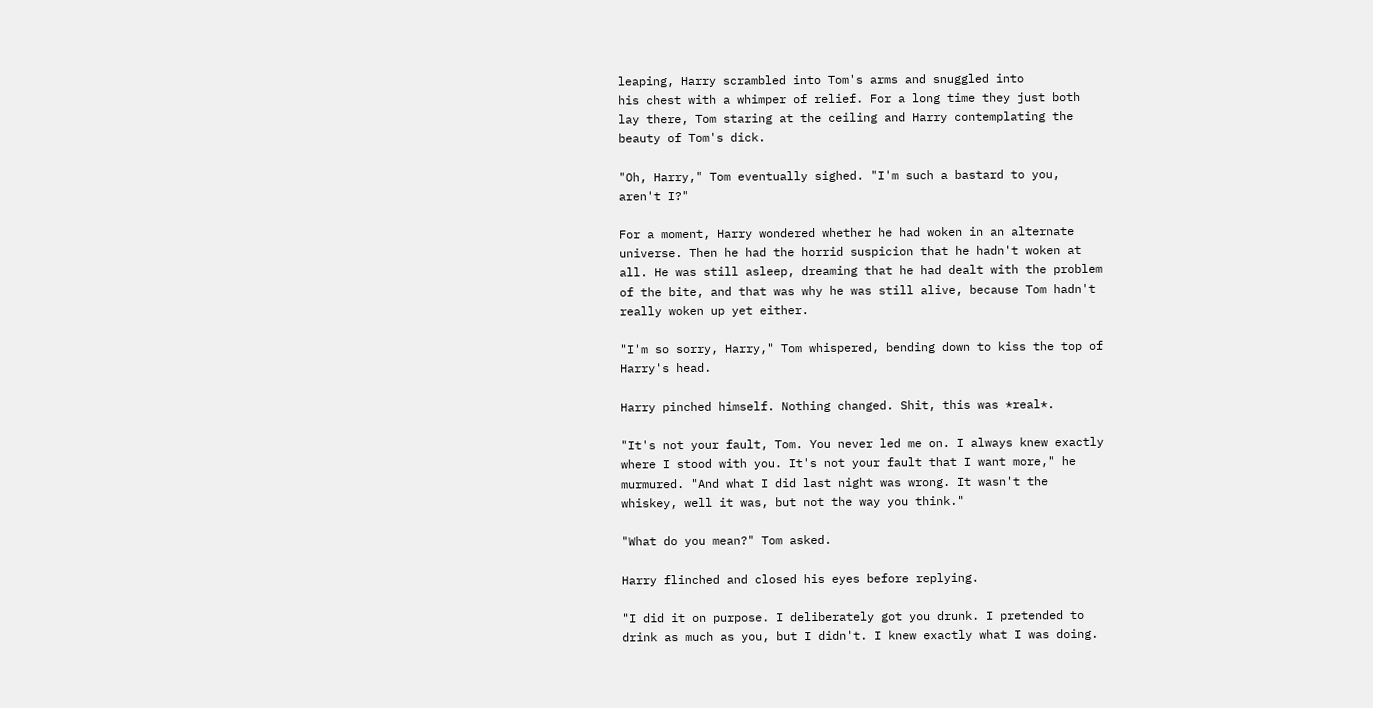leaping, Harry scrambled into Tom's arms and snuggled into
his chest with a whimper of relief. For a long time they just both
lay there, Tom staring at the ceiling and Harry contemplating the
beauty of Tom's dick.

"Oh, Harry," Tom eventually sighed. "I'm such a bastard to you,
aren't I?"

For a moment, Harry wondered whether he had woken in an alternate
universe. Then he had the horrid suspicion that he hadn't woken at
all. He was still asleep, dreaming that he had dealt with the problem
of the bite, and that was why he was still alive, because Tom hadn't
really woken up yet either.

"I'm so sorry, Harry," Tom whispered, bending down to kiss the top of
Harry's head.

Harry pinched himself. Nothing changed. Shit, this was *real*.

"It's not your fault, Tom. You never led me on. I always knew exactly
where I stood with you. It's not your fault that I want more," he
murmured. "And what I did last night was wrong. It wasn't the
whiskey, well it was, but not the way you think."

"What do you mean?" Tom asked.

Harry flinched and closed his eyes before replying.

"I did it on purpose. I deliberately got you drunk. I pretended to
drink as much as you, but I didn't. I knew exactly what I was doing.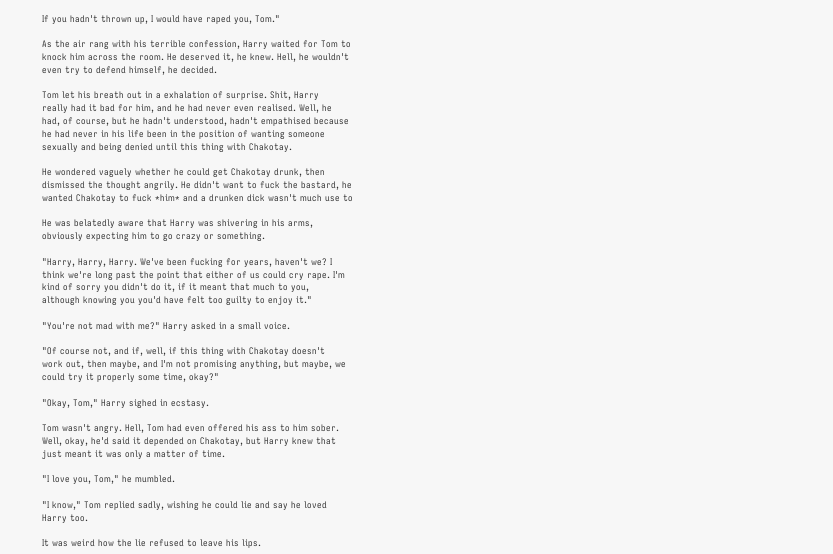If you hadn't thrown up, I would have raped you, Tom."

As the air rang with his terrible confession, Harry waited for Tom to
knock him across the room. He deserved it, he knew. Hell, he wouldn't
even try to defend himself, he decided.

Tom let his breath out in a exhalation of surprise. Shit, Harry
really had it bad for him, and he had never even realised. Well, he
had, of course, but he hadn't understood, hadn't empathised because
he had never in his life been in the position of wanting someone
sexually and being denied until this thing with Chakotay.

He wondered vaguely whether he could get Chakotay drunk, then
dismissed the thought angrily. He didn't want to fuck the bastard, he
wanted Chakotay to fuck *him* and a drunken dick wasn't much use to

He was belatedly aware that Harry was shivering in his arms,
obviously expecting him to go crazy or something.

"Harry, Harry, Harry. We've been fucking for years, haven't we? I
think we're long past the point that either of us could cry rape. I'm
kind of sorry you didn't do it, if it meant that much to you,
although knowing you you'd have felt too guilty to enjoy it."

"You're not mad with me?" Harry asked in a small voice.

"Of course not, and if, well, if this thing with Chakotay doesn't
work out, then maybe, and I'm not promising anything, but maybe, we
could try it properly some time, okay?"

"Okay, Tom," Harry sighed in ecstasy.

Tom wasn't angry. Hell, Tom had even offered his ass to him sober.
Well, okay, he'd said it depended on Chakotay, but Harry knew that
just meant it was only a matter of time.

"I love you, Tom," he mumbled.

"I know," Tom replied sadly, wishing he could lie and say he loved
Harry too.

It was weird how the lie refused to leave his lips.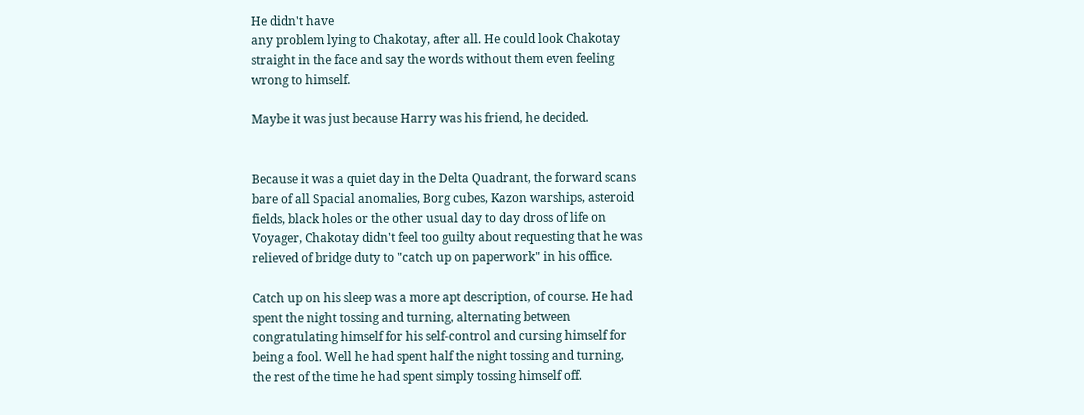He didn't have
any problem lying to Chakotay, after all. He could look Chakotay
straight in the face and say the words without them even feeling
wrong to himself.

Maybe it was just because Harry was his friend, he decided.


Because it was a quiet day in the Delta Quadrant, the forward scans
bare of all Spacial anomalies, Borg cubes, Kazon warships, asteroid
fields, black holes or the other usual day to day dross of life on
Voyager, Chakotay didn't feel too guilty about requesting that he was
relieved of bridge duty to "catch up on paperwork" in his office.

Catch up on his sleep was a more apt description, of course. He had
spent the night tossing and turning, alternating between
congratulating himself for his self-control and cursing himself for
being a fool. Well he had spent half the night tossing and turning,
the rest of the time he had spent simply tossing himself off.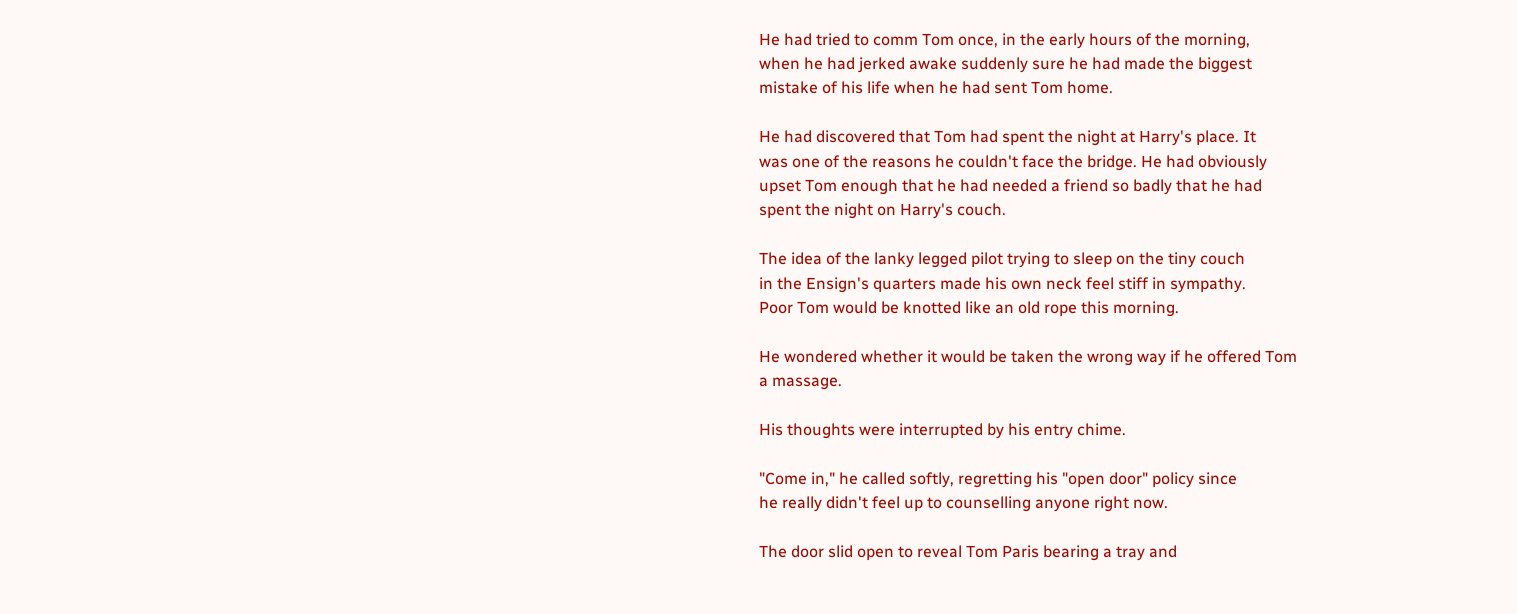He had tried to comm Tom once, in the early hours of the morning,
when he had jerked awake suddenly sure he had made the biggest
mistake of his life when he had sent Tom home.

He had discovered that Tom had spent the night at Harry's place. It
was one of the reasons he couldn't face the bridge. He had obviously
upset Tom enough that he had needed a friend so badly that he had
spent the night on Harry's couch.

The idea of the lanky legged pilot trying to sleep on the tiny couch
in the Ensign's quarters made his own neck feel stiff in sympathy.
Poor Tom would be knotted like an old rope this morning.

He wondered whether it would be taken the wrong way if he offered Tom
a massage.

His thoughts were interrupted by his entry chime.

"Come in," he called softly, regretting his "open door" policy since
he really didn't feel up to counselling anyone right now.

The door slid open to reveal Tom Paris bearing a tray and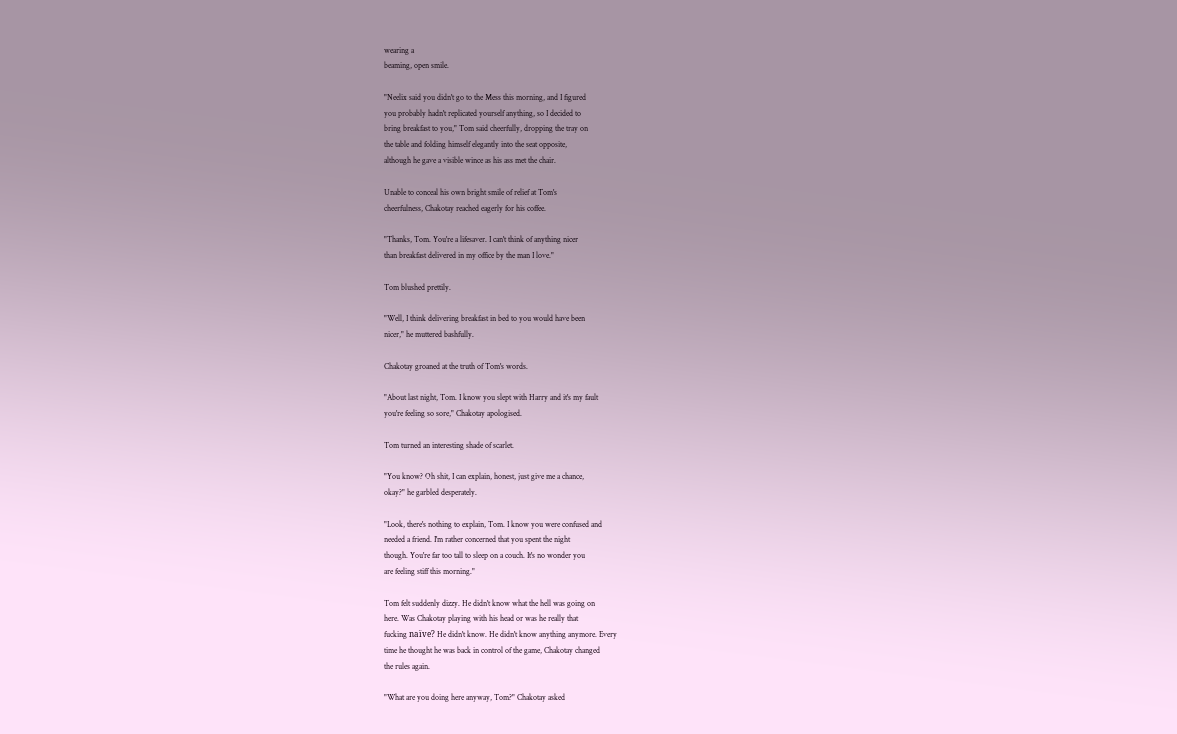wearing a
beaming, open smile.

"Neelix said you didn't go to the Mess this morning, and I figured
you probably hadn't replicated yourself anything, so I decided to
bring breakfast to you," Tom said cheerfully, dropping the tray on
the table and folding himself elegantly into the seat opposite,
although he gave a visible wince as his ass met the chair.

Unable to conceal his own bright smile of relief at Tom's
cheerfulness, Chakotay reached eagerly for his coffee.

"Thanks, Tom. You're a lifesaver. I can't think of anything nicer
than breakfast delivered in my office by the man I love."

Tom blushed prettily.

"Well, I think delivering breakfast in bed to you would have been
nicer," he muttered bashfully.

Chakotay groaned at the truth of Tom's words.

"About last night, Tom. I know you slept with Harry and it's my fault
you're feeling so sore," Chakotay apologised.

Tom turned an interesting shade of scarlet.

"You know? Oh shit, I can explain, honest, just give me a chance,
okay?" he garbled desperately.

"Look, there's nothing to explain, Tom. I know you were confused and
needed a friend. I'm rather concerned that you spent the night
though. You're far too tall to sleep on a couch. It's no wonder you
are feeling stiff this morning."

Tom felt suddenly dizzy. He didn't know what the hell was going on
here. Was Chakotay playing with his head or was he really that
fucking naïve? He didn't know. He didn't know anything anymore. Every
time he thought he was back in control of the game, Chakotay changed
the rules again.

"What are you doing here anyway, Tom?" Chakotay asked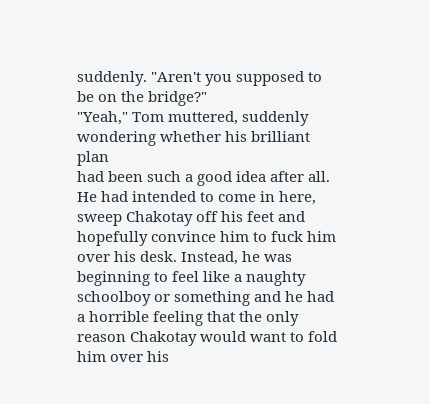suddenly. "Aren't you supposed to be on the bridge?"
"Yeah," Tom muttered, suddenly wondering whether his brilliant plan
had been such a good idea after all. He had intended to come in here,
sweep Chakotay off his feet and hopefully convince him to fuck him
over his desk. Instead, he was beginning to feel like a naughty
schoolboy or something and he had a horrible feeling that the only
reason Chakotay would want to fold him over his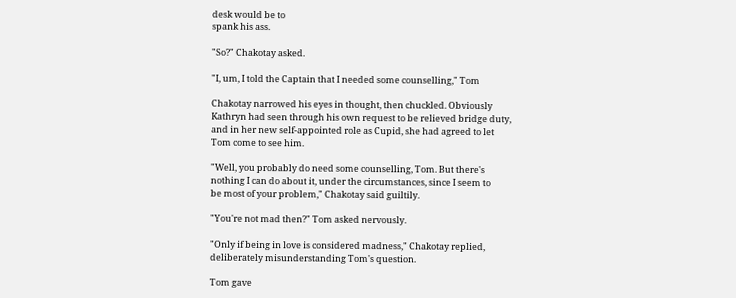desk would be to
spank his ass.

"So?" Chakotay asked.

"I, um, I told the Captain that I needed some counselling," Tom

Chakotay narrowed his eyes in thought, then chuckled. Obviously
Kathryn had seen through his own request to be relieved bridge duty,
and in her new self-appointed role as Cupid, she had agreed to let
Tom come to see him.

"Well, you probably do need some counselling, Tom. But there's
nothing I can do about it, under the circumstances, since I seem to
be most of your problem," Chakotay said guiltily.

"You're not mad then?" Tom asked nervously.

"Only if being in love is considered madness," Chakotay replied,
deliberately misunderstanding Tom's question.

Tom gave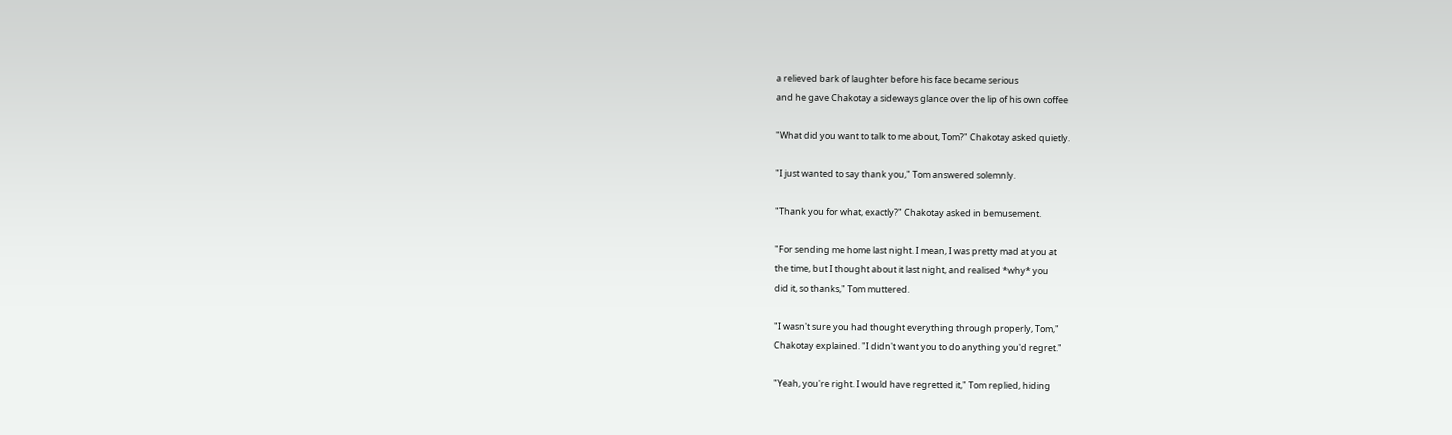a relieved bark of laughter before his face became serious
and he gave Chakotay a sideways glance over the lip of his own coffee

"What did you want to talk to me about, Tom?" Chakotay asked quietly.

"I just wanted to say thank you," Tom answered solemnly.

"Thank you for what, exactly?" Chakotay asked in bemusement.

"For sending me home last night. I mean, I was pretty mad at you at
the time, but I thought about it last night, and realised *why* you
did it, so thanks," Tom muttered.

"I wasn't sure you had thought everything through properly, Tom,"
Chakotay explained. "I didn't want you to do anything you'd regret."

"Yeah, you're right. I would have regretted it," Tom replied, hiding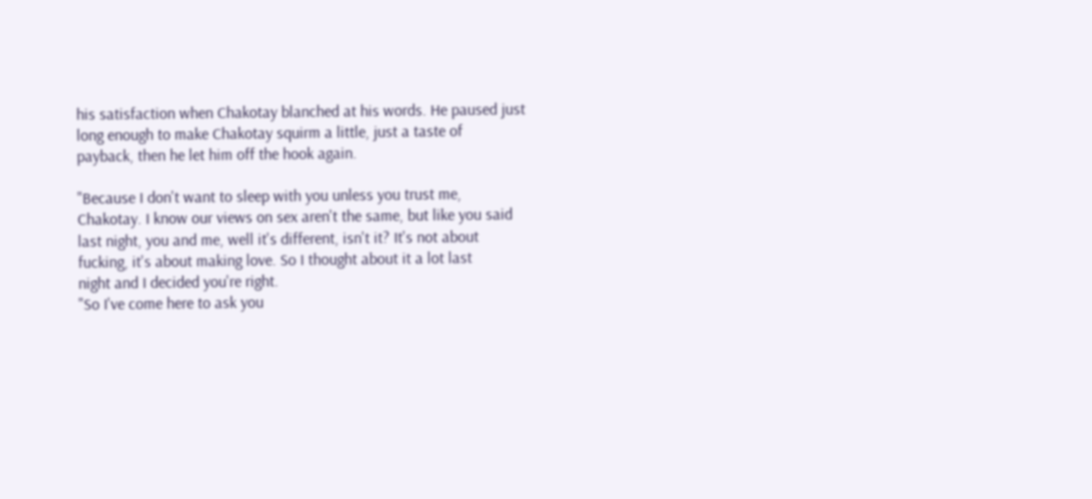his satisfaction when Chakotay blanched at his words. He paused just
long enough to make Chakotay squirm a little, just a taste of
payback, then he let him off the hook again.

"Because I don't want to sleep with you unless you trust me,
Chakotay. I know our views on sex aren't the same, but like you said
last night, you and me, well it's different, isn't it? It's not about
fucking, it's about making love. So I thought about it a lot last
night and I decided you're right.
"So I've come here to ask you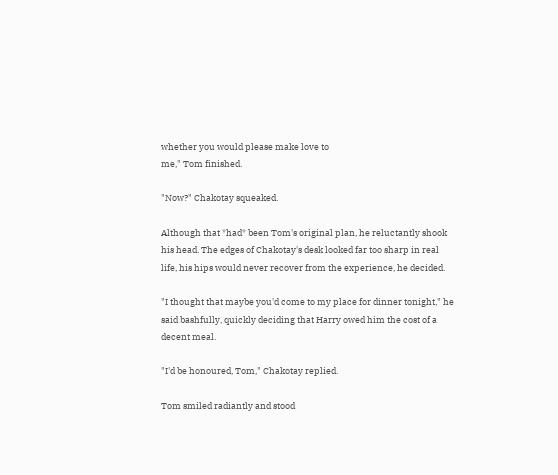whether you would please make love to
me," Tom finished.

"Now?" Chakotay squeaked.

Although that *had* been Tom's original plan, he reluctantly shook
his head. The edges of Chakotay's desk looked far too sharp in real
life, his hips would never recover from the experience, he decided.

"I thought that maybe you'd come to my place for dinner tonight," he
said bashfully, quickly deciding that Harry owed him the cost of a
decent meal.

"I'd be honoured, Tom," Chakotay replied.

Tom smiled radiantly and stood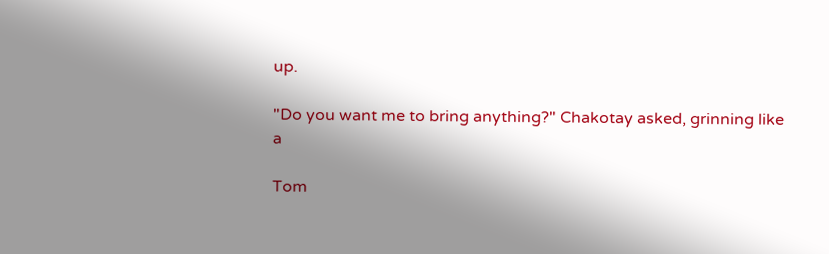up.

"Do you want me to bring anything?" Chakotay asked, grinning like a

Tom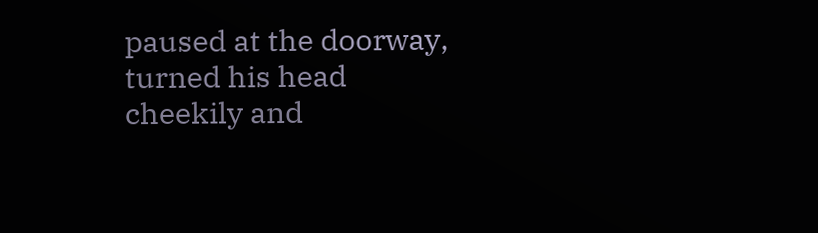paused at the doorway, turned his head cheekily and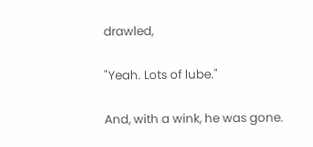drawled,

"Yeah. Lots of lube."

And, with a wink, he was gone.